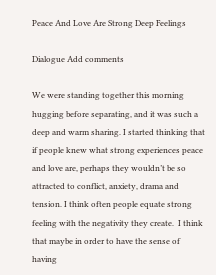Peace And Love Are Strong Deep Feelings

Dialogue Add comments

We were standing together this morning hugging before separating, and it was such a deep and warm sharing. I started thinking that if people knew what strong experiences peace and love are, perhaps they wouldn’t be so attracted to conflict, anxiety, drama and tension. I think often people equate strong feeling with the negativity they create.  I think that maybe in order to have the sense of having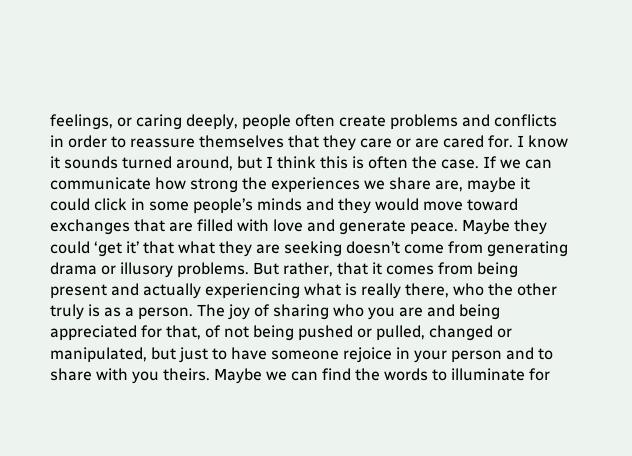feelings, or caring deeply, people often create problems and conflicts in order to reassure themselves that they care or are cared for. I know it sounds turned around, but I think this is often the case. If we can communicate how strong the experiences we share are, maybe it could click in some people’s minds and they would move toward exchanges that are filled with love and generate peace. Maybe they could ‘get it’ that what they are seeking doesn’t come from generating drama or illusory problems. But rather, that it comes from being present and actually experiencing what is really there, who the other truly is as a person. The joy of sharing who you are and being appreciated for that, of not being pushed or pulled, changed or manipulated, but just to have someone rejoice in your person and to share with you theirs. Maybe we can find the words to illuminate for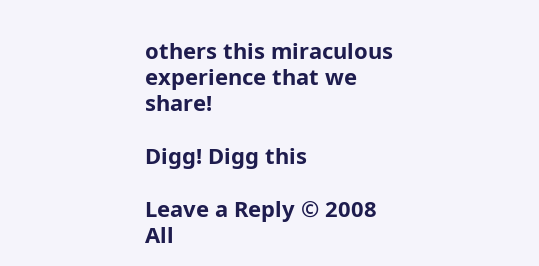others this miraculous experience that we share!

Digg! Digg this

Leave a Reply © 2008 All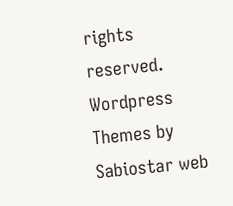rights reserved.
Wordpress Themes by Sabiostar web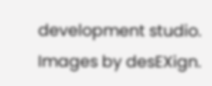development studio.
Images by desEXign.